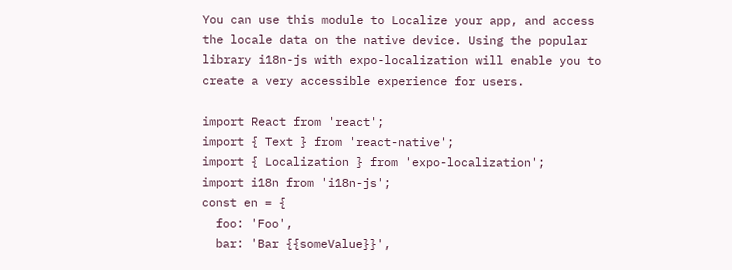You can use this module to Localize your app, and access the locale data on the native device. Using the popular library i18n-js with expo-localization will enable you to create a very accessible experience for users.

import React from 'react';
import { Text } from 'react-native';
import { Localization } from 'expo-localization';
import i18n from 'i18n-js';
const en = {
  foo: 'Foo',
  bar: 'Bar {{someValue}}',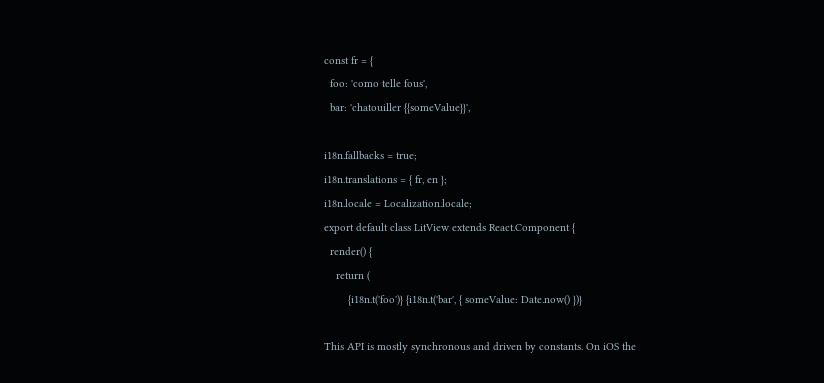const fr = {
  foo: 'como telle fous',
  bar: 'chatouiller {{someValue}}',

i18n.fallbacks = true;
i18n.translations = { fr, en };
i18n.locale = Localization.locale;
export default class LitView extends React.Component {
  render() {
    return (
        {i18n.t('foo')} {i18n.t('bar', { someValue: Date.now() })}

This API is mostly synchronous and driven by constants. On iOS the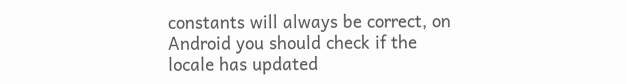constants will always be correct, on Android you should check if the locale has updated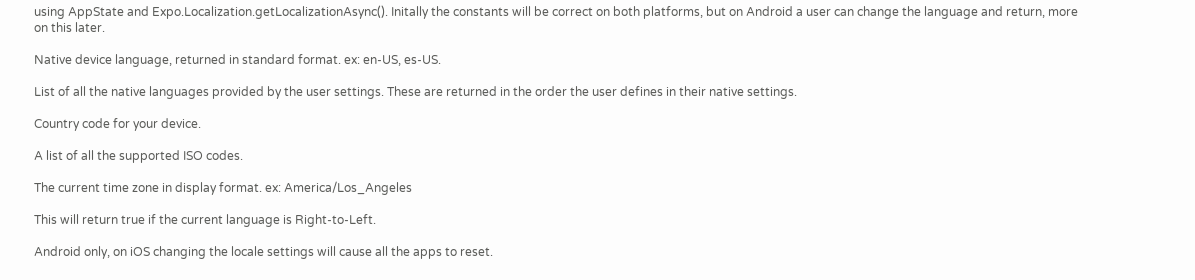using AppState and Expo.Localization.getLocalizationAsync(). Initally the constants will be correct on both platforms, but on Android a user can change the language and return, more on this later.

Native device language, returned in standard format. ex: en-US, es-US.

List of all the native languages provided by the user settings. These are returned in the order the user defines in their native settings.

Country code for your device.

A list of all the supported ISO codes.

The current time zone in display format. ex: America/Los_Angeles

This will return true if the current language is Right-to-Left.

Android only, on iOS changing the locale settings will cause all the apps to reset.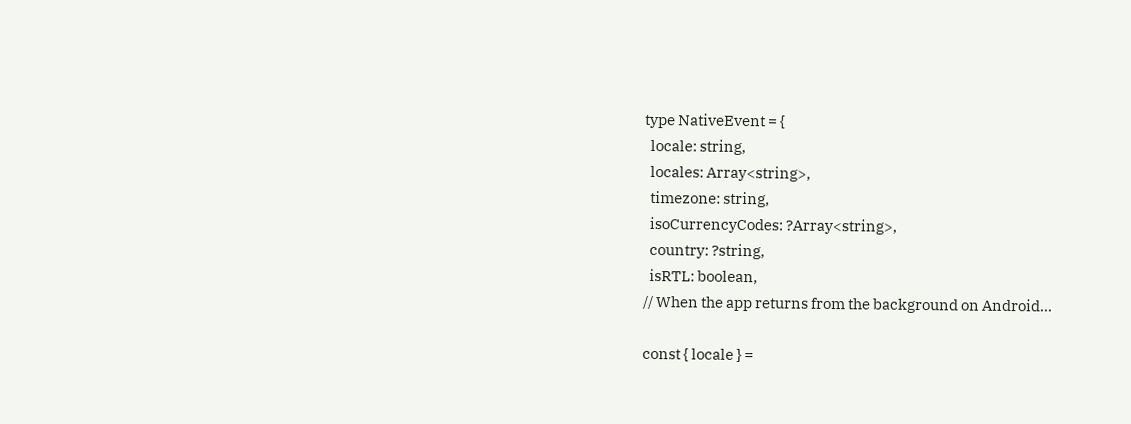type NativeEvent = {
  locale: string,
  locales: Array<string>,
  timezone: string,
  isoCurrencyCodes: ?Array<string>,
  country: ?string,
  isRTL: boolean,
// When the app returns from the background on Android...

const { locale } =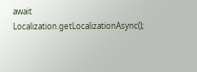await Localization.getLocalizationAsync();